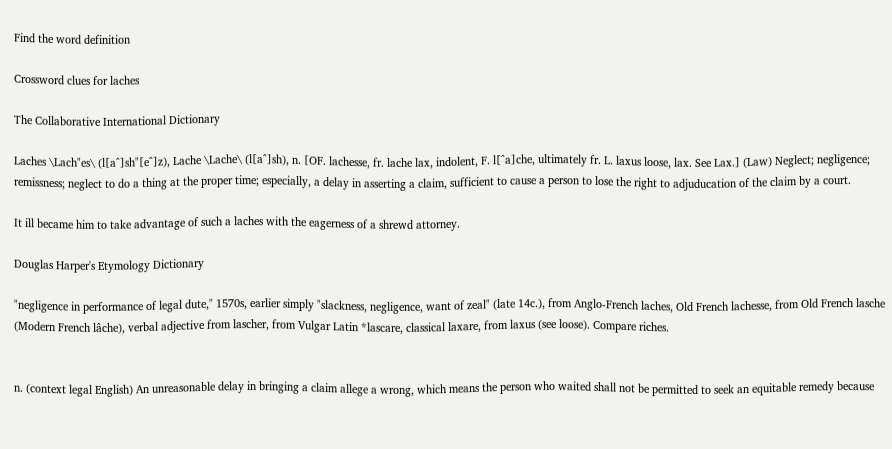Find the word definition

Crossword clues for laches

The Collaborative International Dictionary

Laches \Lach"es\ (l[a^]sh"[e^]z), Lache \Lache\ (l[a^]sh), n. [OF. lachesse, fr. lache lax, indolent, F. l[^a]che, ultimately fr. L. laxus loose, lax. See Lax.] (Law) Neglect; negligence; remissness; neglect to do a thing at the proper time; especially, a delay in asserting a claim, sufficient to cause a person to lose the right to adjuducation of the claim by a court.

It ill became him to take advantage of such a laches with the eagerness of a shrewd attorney.

Douglas Harper's Etymology Dictionary

"negligence in performance of legal dute," 1570s, earlier simply "slackness, negligence, want of zeal" (late 14c.), from Anglo-French laches, Old French lachesse, from Old French lasche (Modern French lâche), verbal adjective from lascher, from Vulgar Latin *lascare, classical laxare, from laxus (see loose). Compare riches.


n. (context legal English) An unreasonable delay in bringing a claim allege a wrong, which means the person who waited shall not be permitted to seek an equitable remedy because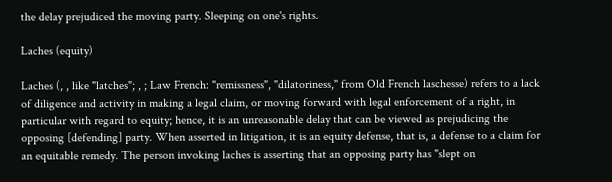the delay prejudiced the moving party. Sleeping on one's rights.

Laches (equity)

Laches (, , like "latches"; , ; Law French: "remissness", "dilatoriness," from Old French laschesse) refers to a lack of diligence and activity in making a legal claim, or moving forward with legal enforcement of a right, in particular with regard to equity; hence, it is an unreasonable delay that can be viewed as prejudicing the opposing [defending] party. When asserted in litigation, it is an equity defense, that is, a defense to a claim for an equitable remedy. The person invoking laches is asserting that an opposing party has "slept on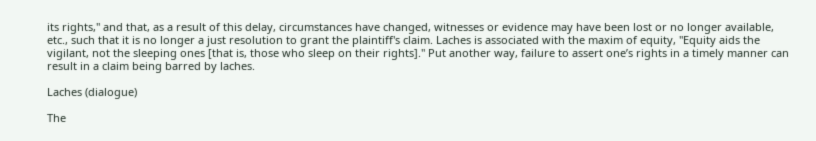its rights," and that, as a result of this delay, circumstances have changed, witnesses or evidence may have been lost or no longer available, etc., such that it is no longer a just resolution to grant the plaintiff's claim. Laches is associated with the maxim of equity, "Equity aids the vigilant, not the sleeping ones [that is, those who sleep on their rights]." Put another way, failure to assert one’s rights in a timely manner can result in a claim being barred by laches.

Laches (dialogue)

The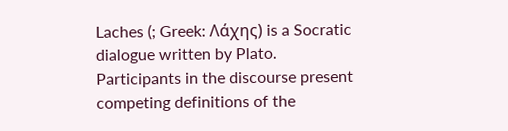Laches (; Greek: Λάχης) is a Socratic dialogue written by Plato. Participants in the discourse present competing definitions of the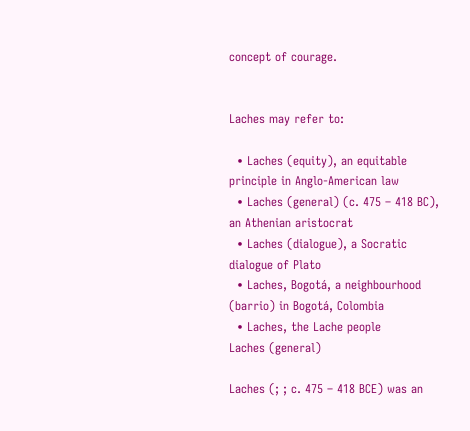concept of courage.


Laches may refer to:

  • Laches (equity), an equitable principle in Anglo-American law
  • Laches (general) (c. 475 – 418 BC), an Athenian aristocrat
  • Laches (dialogue), a Socratic dialogue of Plato
  • Laches, Bogotá, a neighbourhood (barrio) in Bogotá, Colombia
  • Laches, the Lache people
Laches (general)

Laches (; ; c. 475 – 418 BCE) was an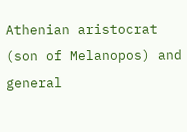Athenian aristocrat (son of Melanopos) and general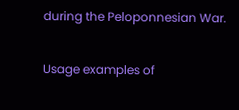during the Peloponnesian War.

Usage examples of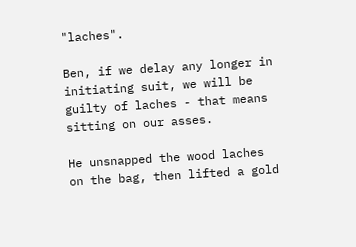"laches".

Ben, if we delay any longer in initiating suit, we will be guilty of laches - that means sitting on our asses.

He unsnapped the wood laches on the bag, then lifted a gold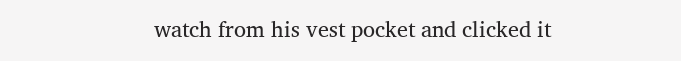watch from his vest pocket and clicked it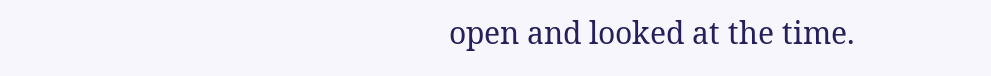open and looked at the time.